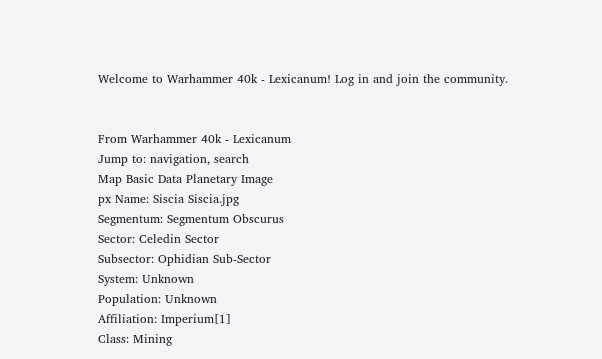Welcome to Warhammer 40k - Lexicanum! Log in and join the community.


From Warhammer 40k - Lexicanum
Jump to: navigation, search
Map Basic Data Planetary Image
px Name: Siscia Siscia.jpg
Segmentum: Segmentum Obscurus
Sector: Celedin Sector
Subsector: Ophidian Sub-Sector
System: Unknown
Population: Unknown
Affiliation: Imperium[1]
Class: Mining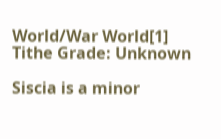World/War World[1]
Tithe Grade: Unknown

Siscia is a minor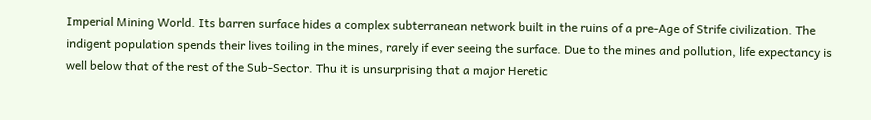Imperial Mining World. Its barren surface hides a complex subterranean network built in the ruins of a pre-Age of Strife civilization. The indigent population spends their lives toiling in the mines, rarely if ever seeing the surface. Due to the mines and pollution, life expectancy is well below that of the rest of the Sub-Sector. Thu it is unsurprising that a major Heretic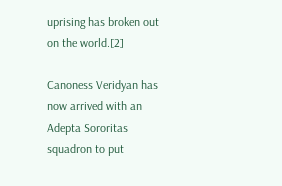uprising has broken out on the world.[2]

Canoness Veridyan has now arrived with an Adepta Sororitas squadron to put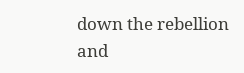down the rebellion and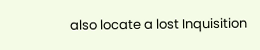also locate a lost Inquisition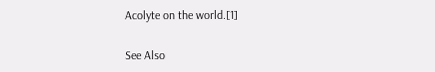Acolyte on the world.[1]

See Also